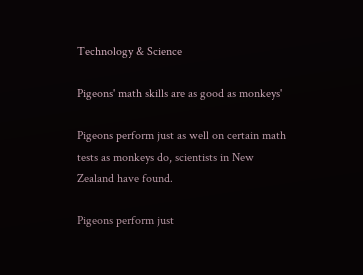Technology & Science

Pigeons' math skills are as good as monkeys'

Pigeons perform just as well on certain math tests as monkeys do, scientists in New Zealand have found.

Pigeons perform just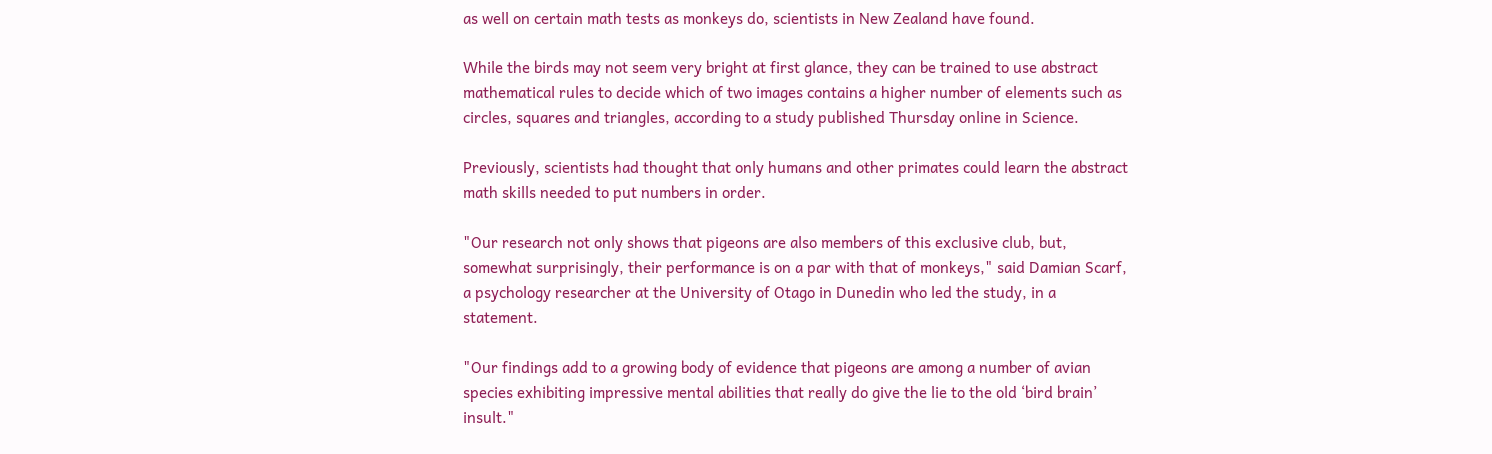as well on certain math tests as monkeys do, scientists in New Zealand have found.

While the birds may not seem very bright at first glance, they can be trained to use abstract mathematical rules to decide which of two images contains a higher number of elements such as circles, squares and triangles, according to a study published Thursday online in Science.

Previously, scientists had thought that only humans and other primates could learn the abstract math skills needed to put numbers in order.

"Our research not only shows that pigeons are also members of this exclusive club, but, somewhat surprisingly, their performance is on a par with that of monkeys," said Damian Scarf, a psychology researcher at the University of Otago in Dunedin who led the study, in a statement.

"Our findings add to a growing body of evidence that pigeons are among a number of avian species exhibiting impressive mental abilities that really do give the lie to the old ‘bird brain’ insult."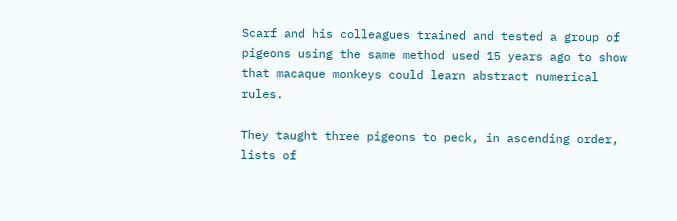Scarf and his colleagues trained and tested a group of pigeons using the same method used 15 years ago to show that macaque monkeys could learn abstract numerical rules.

They taught three pigeons to peck, in ascending order, lists of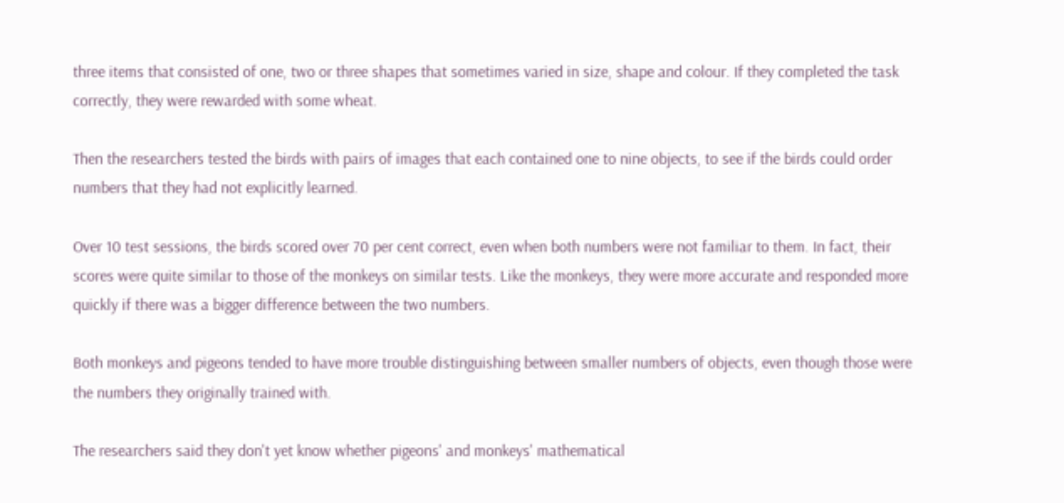three items that consisted of one, two or three shapes that sometimes varied in size, shape and colour. If they completed the task correctly, they were rewarded with some wheat.

Then the researchers tested the birds with pairs of images that each contained one to nine objects, to see if the birds could order numbers that they had not explicitly learned.

Over 10 test sessions, the birds scored over 70 per cent correct, even when both numbers were not familiar to them. In fact, their scores were quite similar to those of the monkeys on similar tests. Like the monkeys, they were more accurate and responded more quickly if there was a bigger difference between the two numbers.

Both monkeys and pigeons tended to have more trouble distinguishing between smaller numbers of objects, even though those were the numbers they originally trained with.

The researchers said they don't yet know whether pigeons' and monkeys' mathematical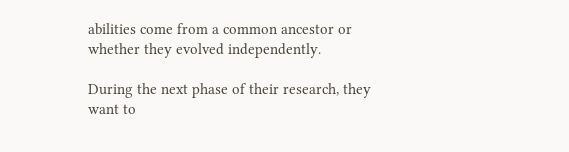abilities come from a common ancestor or whether they evolved independently.

During the next phase of their research, they want to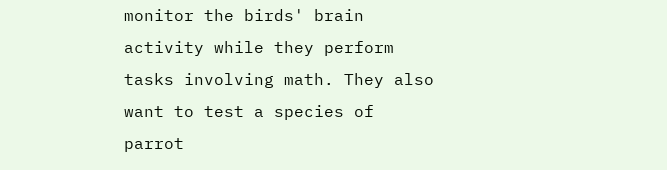monitor the birds' brain activity while they perform tasks involving math. They also want to test a species of parrot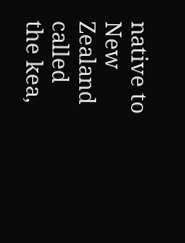native to New Zealand called the kea,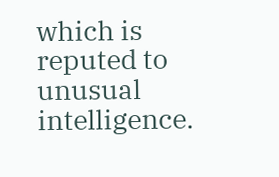which is reputed to unusual intelligence.